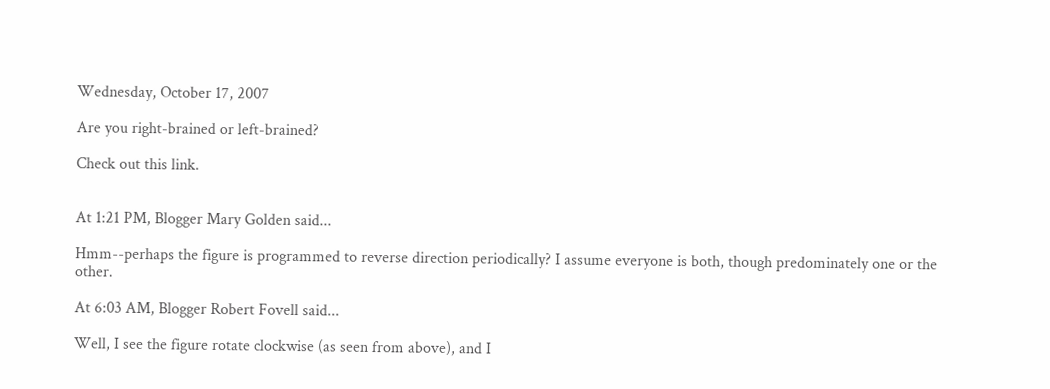Wednesday, October 17, 2007

Are you right-brained or left-brained?

Check out this link.


At 1:21 PM, Blogger Mary Golden said...

Hmm--perhaps the figure is programmed to reverse direction periodically? I assume everyone is both, though predominately one or the other.

At 6:03 AM, Blogger Robert Fovell said...

Well, I see the figure rotate clockwise (as seen from above), and I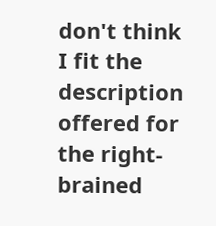don't think I fit the description offered for the right-brained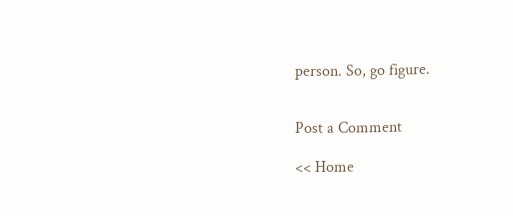person. So, go figure.


Post a Comment

<< Home